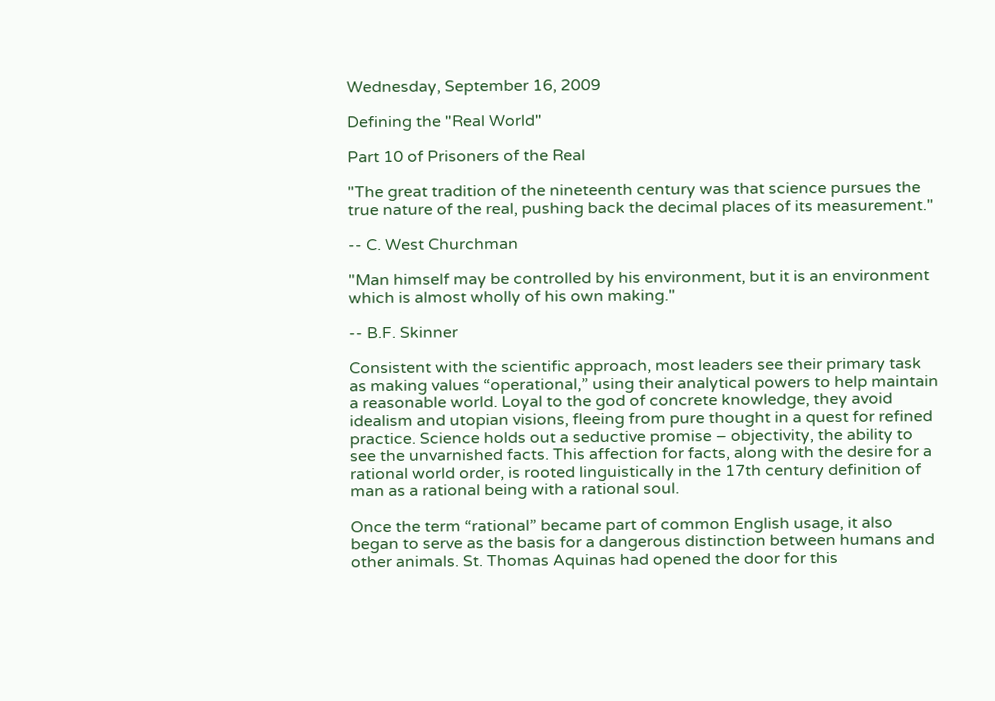Wednesday, September 16, 2009

Defining the "Real World"

Part 10 of Prisoners of the Real

"The great tradition of the nineteenth century was that science pursues the true nature of the real, pushing back the decimal places of its measurement."

-- C. West Churchman

"Man himself may be controlled by his environment, but it is an environment which is almost wholly of his own making."

-- B.F. Skinner

Consistent with the scientific approach, most leaders see their primary task as making values “operational,” using their analytical powers to help maintain a reasonable world. Loyal to the god of concrete knowledge, they avoid idealism and utopian visions, fleeing from pure thought in a quest for refined practice. Science holds out a seductive promise – objectivity, the ability to see the unvarnished facts. This affection for facts, along with the desire for a rational world order, is rooted linguistically in the 17th century definition of man as a rational being with a rational soul.

Once the term “rational” became part of common English usage, it also began to serve as the basis for a dangerous distinction between humans and other animals. St. Thomas Aquinas had opened the door for this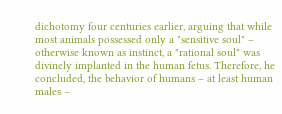dichotomy four centuries earlier, arguing that while most animals possessed only a "sensitive soul" – otherwise known as instinct, a "rational soul" was divinely implanted in the human fetus. Therefore, he concluded, the behavior of humans – at least human males –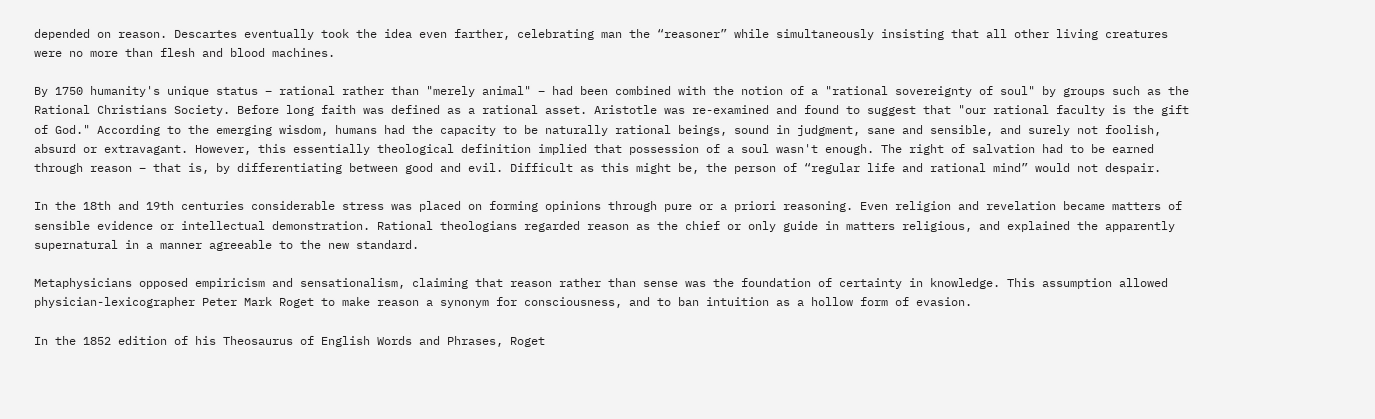depended on reason. Descartes eventually took the idea even farther, celebrating man the “reasoner” while simultaneously insisting that all other living creatures were no more than flesh and blood machines.

By 1750 humanity's unique status – rational rather than "merely animal" – had been combined with the notion of a "rational sovereignty of soul" by groups such as the Rational Christians Society. Before long faith was defined as a rational asset. Aristotle was re-examined and found to suggest that "our rational faculty is the gift of God." According to the emerging wisdom, humans had the capacity to be naturally rational beings, sound in judgment, sane and sensible, and surely not foolish, absurd or extravagant. However, this essentially theological definition implied that possession of a soul wasn't enough. The right of salvation had to be earned through reason – that is, by differentiating between good and evil. Difficult as this might be, the person of “regular life and rational mind” would not despair.

In the 18th and 19th centuries considerable stress was placed on forming opinions through pure or a priori reasoning. Even religion and revelation became matters of sensible evidence or intellectual demonstration. Rational theologians regarded reason as the chief or only guide in matters religious, and explained the apparently supernatural in a manner agreeable to the new standard.

Metaphysicians opposed empiricism and sensationalism, claiming that reason rather than sense was the foundation of certainty in knowledge. This assumption allowed physician-lexicographer Peter Mark Roget to make reason a synonym for consciousness, and to ban intuition as a hollow form of evasion.

In the 1852 edition of his Theosaurus of English Words and Phrases, Roget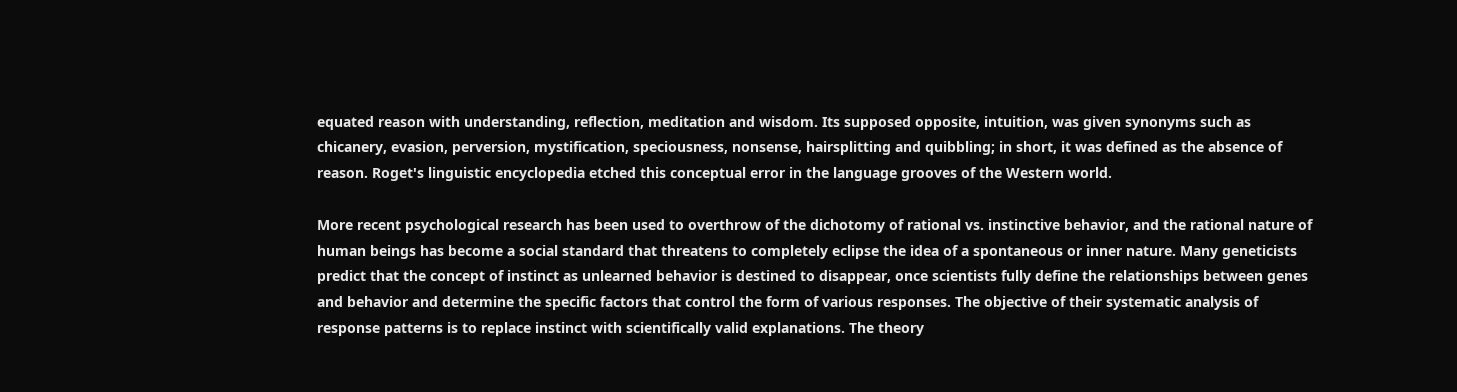equated reason with understanding, reflection, meditation and wisdom. Its supposed opposite, intuition, was given synonyms such as chicanery, evasion, perversion, mystification, speciousness, nonsense, hairsplitting and quibbling; in short, it was defined as the absence of reason. Roget's linguistic encyclopedia etched this conceptual error in the language grooves of the Western world.

More recent psychological research has been used to overthrow of the dichotomy of rational vs. instinctive behavior, and the rational nature of human beings has become a social standard that threatens to completely eclipse the idea of a spontaneous or inner nature. Many geneticists predict that the concept of instinct as unlearned behavior is destined to disappear, once scientists fully define the relationships between genes and behavior and determine the specific factors that control the form of various responses. The objective of their systematic analysis of response patterns is to replace instinct with scientifically valid explanations. The theory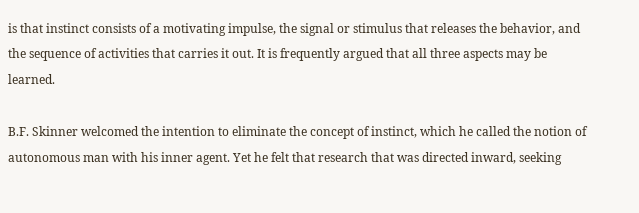is that instinct consists of a motivating impulse, the signal or stimulus that releases the behavior, and the sequence of activities that carries it out. It is frequently argued that all three aspects may be learned.

B.F. Skinner welcomed the intention to eliminate the concept of instinct, which he called the notion of autonomous man with his inner agent. Yet he felt that research that was directed inward, seeking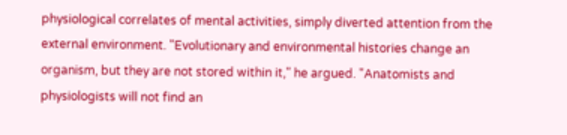physiological correlates of mental activities, simply diverted attention from the external environment. "Evolutionary and environmental histories change an organism, but they are not stored within it," he argued. "Anatomists and physiologists will not find an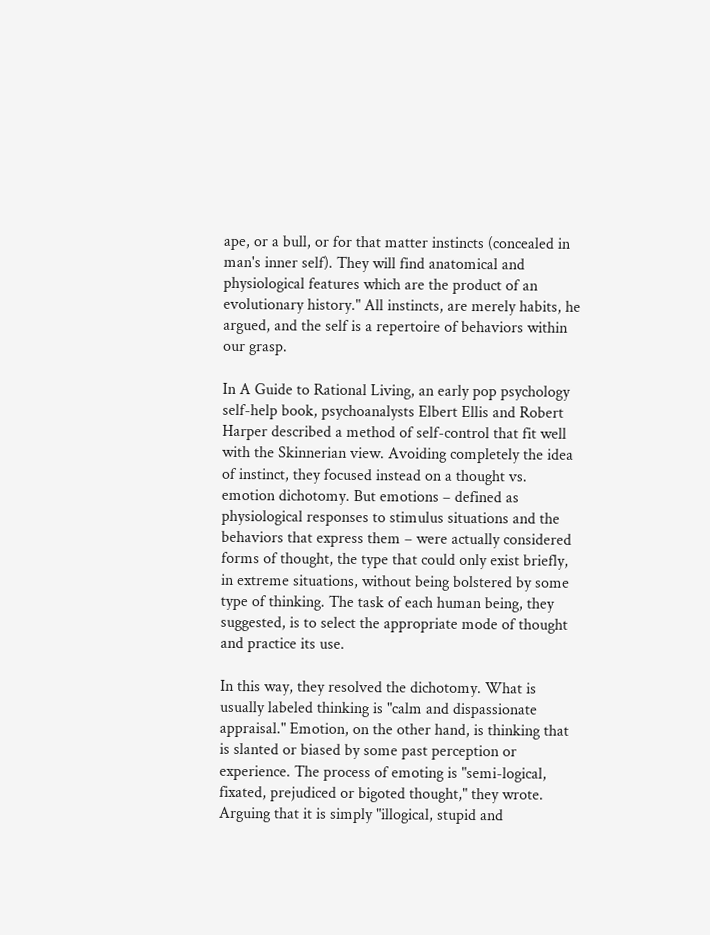ape, or a bull, or for that matter instincts (concealed in man's inner self). They will find anatomical and physiological features which are the product of an evolutionary history." All instincts, are merely habits, he argued, and the self is a repertoire of behaviors within our grasp.

In A Guide to Rational Living, an early pop psychology self-help book, psychoanalysts Elbert Ellis and Robert Harper described a method of self-control that fit well with the Skinnerian view. Avoiding completely the idea of instinct, they focused instead on a thought vs. emotion dichotomy. But emotions – defined as physiological responses to stimulus situations and the behaviors that express them – were actually considered forms of thought, the type that could only exist briefly, in extreme situations, without being bolstered by some type of thinking. The task of each human being, they suggested, is to select the appropriate mode of thought and practice its use.

In this way, they resolved the dichotomy. What is usually labeled thinking is "calm and dispassionate appraisal." Emotion, on the other hand, is thinking that is slanted or biased by some past perception or experience. The process of emoting is "semi-logical, fixated, prejudiced or bigoted thought," they wrote. Arguing that it is simply "illogical, stupid and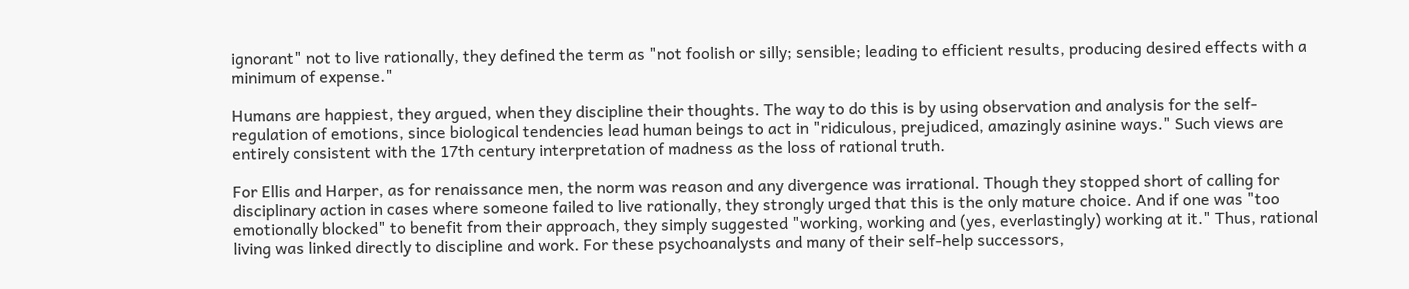ignorant" not to live rationally, they defined the term as "not foolish or silly; sensible; leading to efficient results, producing desired effects with a minimum of expense."

Humans are happiest, they argued, when they discipline their thoughts. The way to do this is by using observation and analysis for the self-regulation of emotions, since biological tendencies lead human beings to act in "ridiculous, prejudiced, amazingly asinine ways." Such views are entirely consistent with the 17th century interpretation of madness as the loss of rational truth.

For Ellis and Harper, as for renaissance men, the norm was reason and any divergence was irrational. Though they stopped short of calling for disciplinary action in cases where someone failed to live rationally, they strongly urged that this is the only mature choice. And if one was "too emotionally blocked" to benefit from their approach, they simply suggested "working, working and (yes, everlastingly) working at it." Thus, rational living was linked directly to discipline and work. For these psychoanalysts and many of their self-help successors,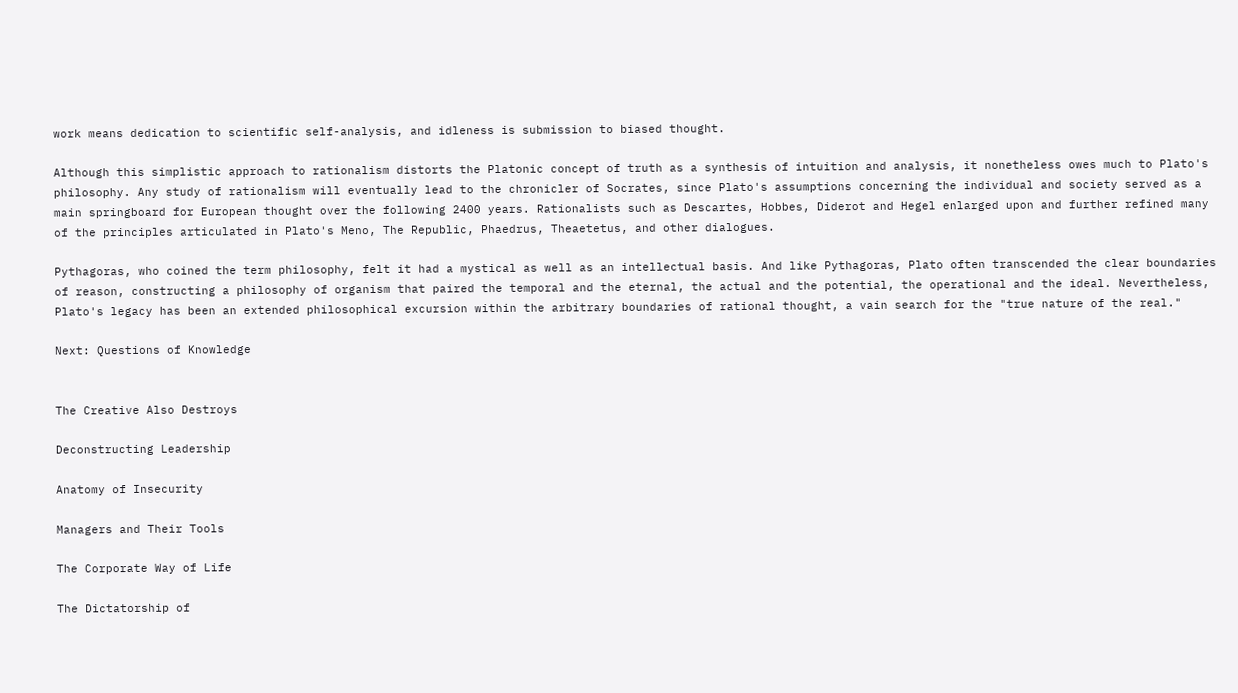work means dedication to scientific self-analysis, and idleness is submission to biased thought.

Although this simplistic approach to rationalism distorts the Platonic concept of truth as a synthesis of intuition and analysis, it nonetheless owes much to Plato's philosophy. Any study of rationalism will eventually lead to the chronicler of Socrates, since Plato's assumptions concerning the individual and society served as a main springboard for European thought over the following 2400 years. Rationalists such as Descartes, Hobbes, Diderot and Hegel enlarged upon and further refined many of the principles articulated in Plato's Meno, The Republic, Phaedrus, Theaetetus, and other dialogues.

Pythagoras, who coined the term philosophy, felt it had a mystical as well as an intellectual basis. And like Pythagoras, Plato often transcended the clear boundaries of reason, constructing a philosophy of organism that paired the temporal and the eternal, the actual and the potential, the operational and the ideal. Nevertheless, Plato's legacy has been an extended philosophical excursion within the arbitrary boundaries of rational thought, a vain search for the "true nature of the real."

Next: Questions of Knowledge


The Creative Also Destroys

Deconstructing Leadership

Anatomy of Insecurity

Managers and Their Tools

The Corporate Way of Life

The Dictatorship of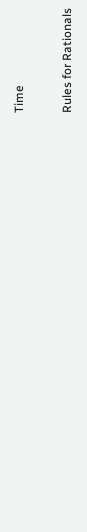Time

Rules for Rationals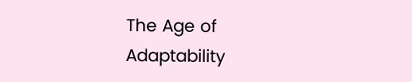The Age of Adaptability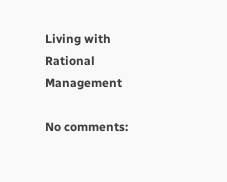Living with Rational Management

No comments: